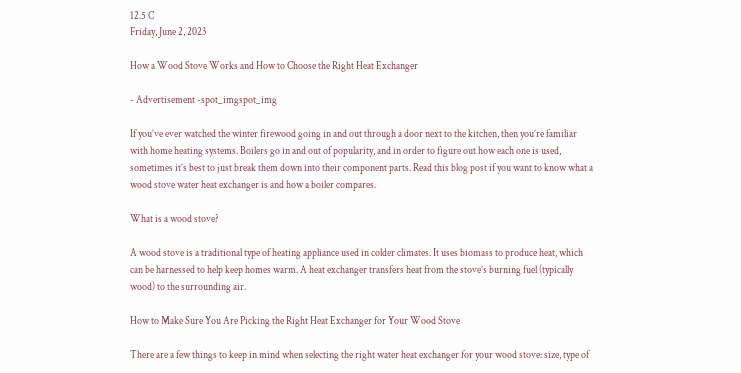12.5 C
Friday, June 2, 2023

How a Wood Stove Works and How to Choose the Right Heat Exchanger

- Advertisement -spot_imgspot_img

If you’ve ever watched the winter firewood going in and out through a door next to the kitchen, then you’re familiar with home heating systems. Boilers go in and out of popularity, and in order to figure out how each one is used, sometimes it’s best to just break them down into their component parts. Read this blog post if you want to know what a wood stove water heat exchanger is and how a boiler compares.

What is a wood stove?

A wood stove is a traditional type of heating appliance used in colder climates. It uses biomass to produce heat, which can be harnessed to help keep homes warm. A heat exchanger transfers heat from the stove’s burning fuel (typically wood) to the surrounding air.

How to Make Sure You Are Picking the Right Heat Exchanger for Your Wood Stove

There are a few things to keep in mind when selecting the right water heat exchanger for your wood stove: size, type of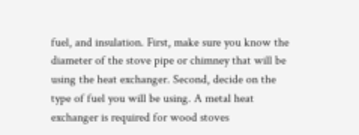fuel, and insulation. First, make sure you know the diameter of the stove pipe or chimney that will be using the heat exchanger. Second, decide on the type of fuel you will be using. A metal heat exchanger is required for wood stoves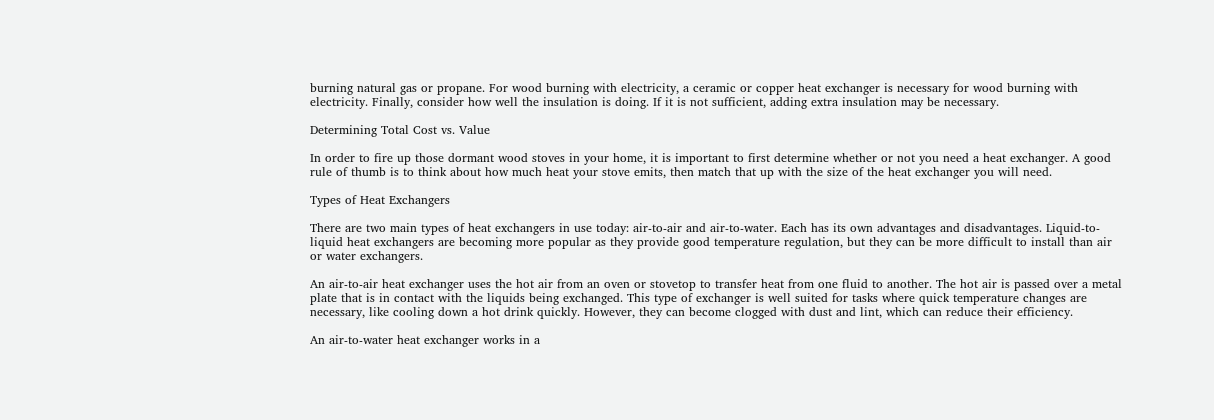burning natural gas or propane. For wood burning with electricity, a ceramic or copper heat exchanger is necessary for wood burning with electricity. Finally, consider how well the insulation is doing. If it is not sufficient, adding extra insulation may be necessary.

Determining Total Cost vs. Value

In order to fire up those dormant wood stoves in your home, it is important to first determine whether or not you need a heat exchanger. A good rule of thumb is to think about how much heat your stove emits, then match that up with the size of the heat exchanger you will need.

Types of Heat Exchangers

There are two main types of heat exchangers in use today: air-to-air and air-to-water. Each has its own advantages and disadvantages. Liquid-to-liquid heat exchangers are becoming more popular as they provide good temperature regulation, but they can be more difficult to install than air or water exchangers.

An air-to-air heat exchanger uses the hot air from an oven or stovetop to transfer heat from one fluid to another. The hot air is passed over a metal plate that is in contact with the liquids being exchanged. This type of exchanger is well suited for tasks where quick temperature changes are necessary, like cooling down a hot drink quickly. However, they can become clogged with dust and lint, which can reduce their efficiency.

An air-to-water heat exchanger works in a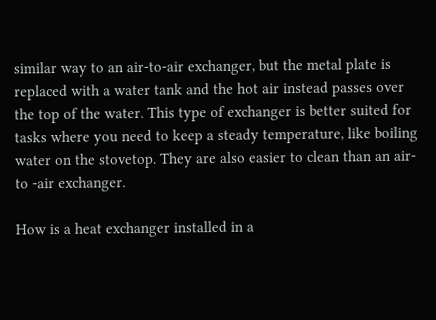similar way to an air-to-air exchanger, but the metal plate is replaced with a water tank and the hot air instead passes over the top of the water. This type of exchanger is better suited for tasks where you need to keep a steady temperature, like boiling water on the stovetop. They are also easier to clean than an air-to -air exchanger.

How is a heat exchanger installed in a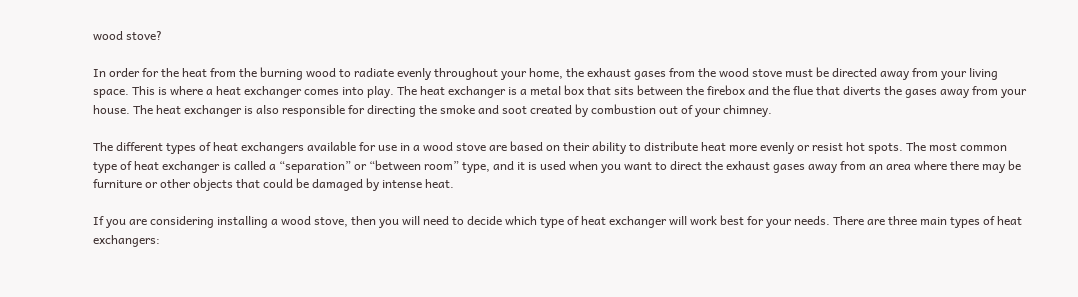wood stove?

In order for the heat from the burning wood to radiate evenly throughout your home, the exhaust gases from the wood stove must be directed away from your living space. This is where a heat exchanger comes into play. The heat exchanger is a metal box that sits between the firebox and the flue that diverts the gases away from your house. The heat exchanger is also responsible for directing the smoke and soot created by combustion out of your chimney.

The different types of heat exchangers available for use in a wood stove are based on their ability to distribute heat more evenly or resist hot spots. The most common type of heat exchanger is called a “separation” or “between room” type, and it is used when you want to direct the exhaust gases away from an area where there may be furniture or other objects that could be damaged by intense heat.

If you are considering installing a wood stove, then you will need to decide which type of heat exchanger will work best for your needs. There are three main types of heat exchangers: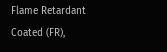Flame Retardant Coated (FR),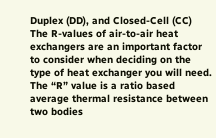Duplex (DD), and Closed-Cell (CC) The R-values of air-to-air heat exchangers are an important factor to consider when deciding on the type of heat exchanger you will need. The “R” value is a ratio based average thermal resistance between two bodies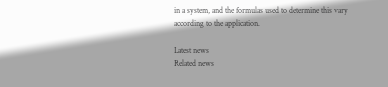in a system, and the formulas used to determine this vary according to the application.

Latest news
Related news